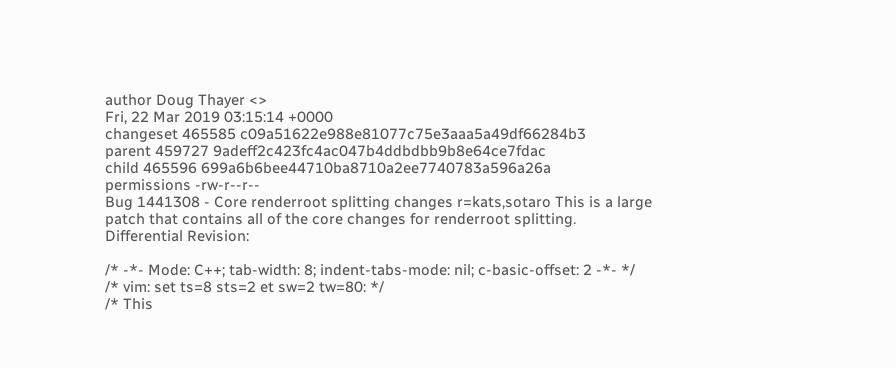author Doug Thayer <>
Fri, 22 Mar 2019 03:15:14 +0000
changeset 465585 c09a51622e988e81077c75e3aaa5a49df66284b3
parent 459727 9adeff2c423fc4ac047b4ddbdbb9b8e64ce7fdac
child 465596 699a6b6bee44710ba8710a2ee7740783a596a26a
permissions -rw-r--r--
Bug 1441308 - Core renderroot splitting changes r=kats,sotaro This is a large patch that contains all of the core changes for renderroot splitting. Differential Revision:

/* -*- Mode: C++; tab-width: 8; indent-tabs-mode: nil; c-basic-offset: 2 -*- */
/* vim: set ts=8 sts=2 et sw=2 tw=80: */
/* This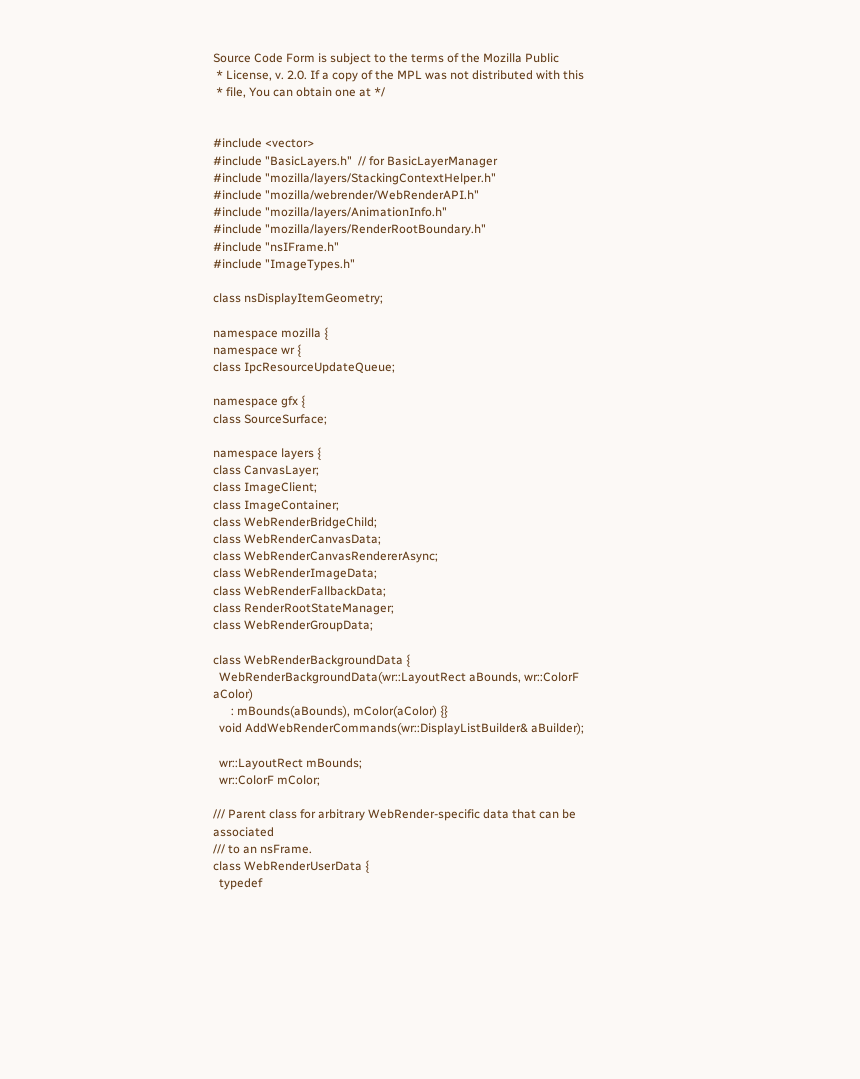Source Code Form is subject to the terms of the Mozilla Public
 * License, v. 2.0. If a copy of the MPL was not distributed with this
 * file, You can obtain one at */


#include <vector>
#include "BasicLayers.h"  // for BasicLayerManager
#include "mozilla/layers/StackingContextHelper.h"
#include "mozilla/webrender/WebRenderAPI.h"
#include "mozilla/layers/AnimationInfo.h"
#include "mozilla/layers/RenderRootBoundary.h"
#include "nsIFrame.h"
#include "ImageTypes.h"

class nsDisplayItemGeometry;

namespace mozilla {
namespace wr {
class IpcResourceUpdateQueue;

namespace gfx {
class SourceSurface;

namespace layers {
class CanvasLayer;
class ImageClient;
class ImageContainer;
class WebRenderBridgeChild;
class WebRenderCanvasData;
class WebRenderCanvasRendererAsync;
class WebRenderImageData;
class WebRenderFallbackData;
class RenderRootStateManager;
class WebRenderGroupData;

class WebRenderBackgroundData {
  WebRenderBackgroundData(wr::LayoutRect aBounds, wr::ColorF aColor)
      : mBounds(aBounds), mColor(aColor) {}
  void AddWebRenderCommands(wr::DisplayListBuilder& aBuilder);

  wr::LayoutRect mBounds;
  wr::ColorF mColor;

/// Parent class for arbitrary WebRender-specific data that can be associated
/// to an nsFrame.
class WebRenderUserData {
  typedef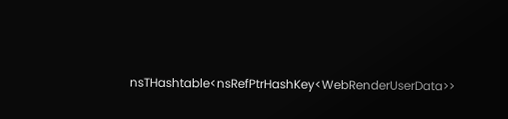nsTHashtable<nsRefPtrHashKey<WebRenderUserData>>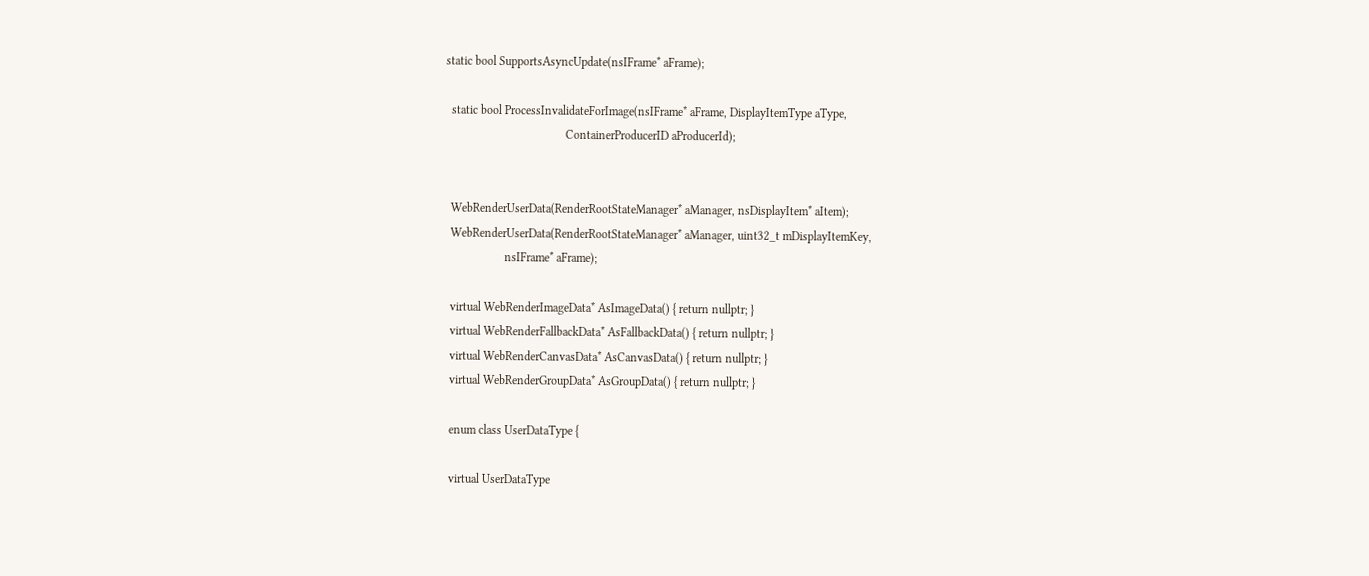static bool SupportsAsyncUpdate(nsIFrame* aFrame);

  static bool ProcessInvalidateForImage(nsIFrame* aFrame, DisplayItemType aType,
                                        ContainerProducerID aProducerId);


  WebRenderUserData(RenderRootStateManager* aManager, nsDisplayItem* aItem);
  WebRenderUserData(RenderRootStateManager* aManager, uint32_t mDisplayItemKey,
                    nsIFrame* aFrame);

  virtual WebRenderImageData* AsImageData() { return nullptr; }
  virtual WebRenderFallbackData* AsFallbackData() { return nullptr; }
  virtual WebRenderCanvasData* AsCanvasData() { return nullptr; }
  virtual WebRenderGroupData* AsGroupData() { return nullptr; }

  enum class UserDataType {

  virtual UserDataType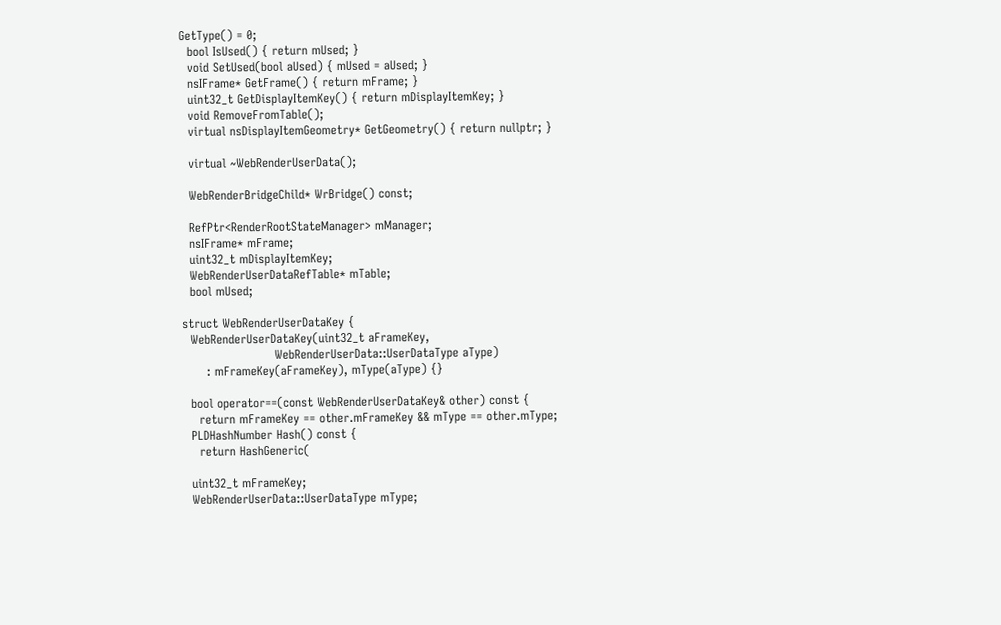GetType() = 0;
  bool IsUsed() { return mUsed; }
  void SetUsed(bool aUsed) { mUsed = aUsed; }
  nsIFrame* GetFrame() { return mFrame; }
  uint32_t GetDisplayItemKey() { return mDisplayItemKey; }
  void RemoveFromTable();
  virtual nsDisplayItemGeometry* GetGeometry() { return nullptr; }

  virtual ~WebRenderUserData();

  WebRenderBridgeChild* WrBridge() const;

  RefPtr<RenderRootStateManager> mManager;
  nsIFrame* mFrame;
  uint32_t mDisplayItemKey;
  WebRenderUserDataRefTable* mTable;
  bool mUsed;

struct WebRenderUserDataKey {
  WebRenderUserDataKey(uint32_t aFrameKey,
                       WebRenderUserData::UserDataType aType)
      : mFrameKey(aFrameKey), mType(aType) {}

  bool operator==(const WebRenderUserDataKey& other) const {
    return mFrameKey == other.mFrameKey && mType == other.mType;
  PLDHashNumber Hash() const {
    return HashGeneric(

  uint32_t mFrameKey;
  WebRenderUserData::UserDataType mType;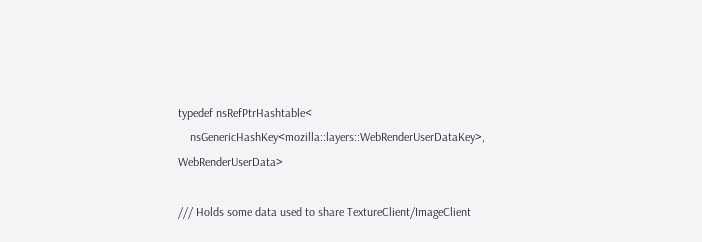typedef nsRefPtrHashtable<
    nsGenericHashKey<mozilla::layers::WebRenderUserDataKey>, WebRenderUserData>

/// Holds some data used to share TextureClient/ImageClient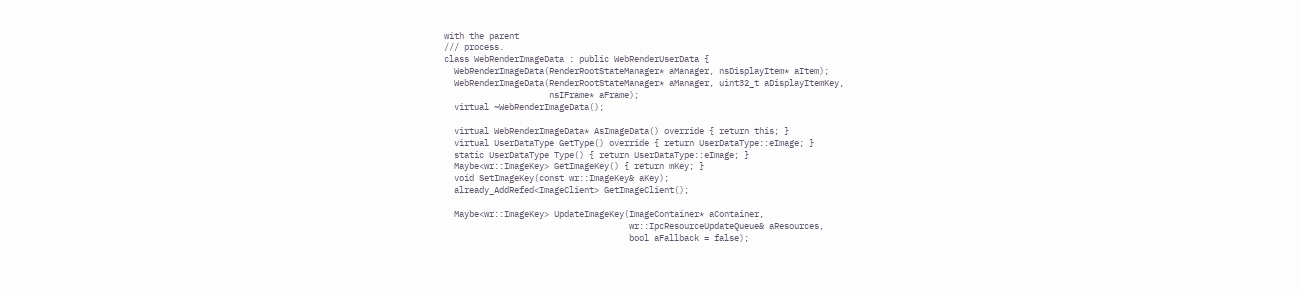with the parent
/// process.
class WebRenderImageData : public WebRenderUserData {
  WebRenderImageData(RenderRootStateManager* aManager, nsDisplayItem* aItem);
  WebRenderImageData(RenderRootStateManager* aManager, uint32_t aDisplayItemKey,
                     nsIFrame* aFrame);
  virtual ~WebRenderImageData();

  virtual WebRenderImageData* AsImageData() override { return this; }
  virtual UserDataType GetType() override { return UserDataType::eImage; }
  static UserDataType Type() { return UserDataType::eImage; }
  Maybe<wr::ImageKey> GetImageKey() { return mKey; }
  void SetImageKey(const wr::ImageKey& aKey);
  already_AddRefed<ImageClient> GetImageClient();

  Maybe<wr::ImageKey> UpdateImageKey(ImageContainer* aContainer,
                                     wr::IpcResourceUpdateQueue& aResources,
                                     bool aFallback = false);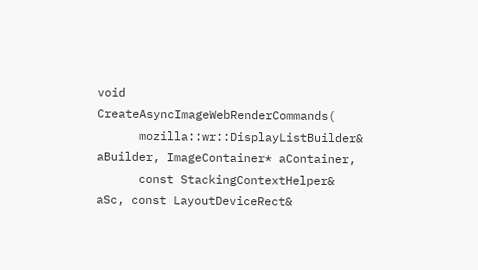void CreateAsyncImageWebRenderCommands(
      mozilla::wr::DisplayListBuilder& aBuilder, ImageContainer* aContainer,
      const StackingContextHelper& aSc, const LayoutDeviceRect&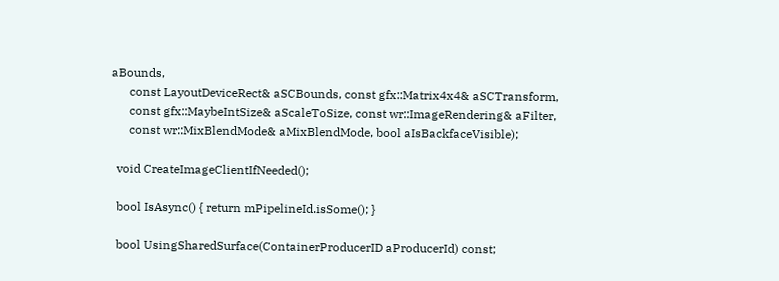aBounds,
      const LayoutDeviceRect& aSCBounds, const gfx::Matrix4x4& aSCTransform,
      const gfx::MaybeIntSize& aScaleToSize, const wr::ImageRendering& aFilter,
      const wr::MixBlendMode& aMixBlendMode, bool aIsBackfaceVisible);

  void CreateImageClientIfNeeded();

  bool IsAsync() { return mPipelineId.isSome(); }

  bool UsingSharedSurface(ContainerProducerID aProducerId) const;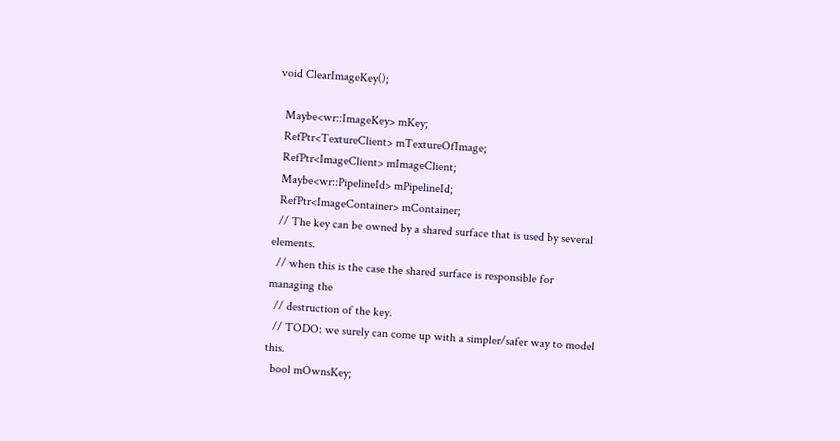void ClearImageKey();

  Maybe<wr::ImageKey> mKey;
  RefPtr<TextureClient> mTextureOfImage;
  RefPtr<ImageClient> mImageClient;
  Maybe<wr::PipelineId> mPipelineId;
  RefPtr<ImageContainer> mContainer;
  // The key can be owned by a shared surface that is used by several elements.
  // when this is the case the shared surface is responsible for managing the
  // destruction of the key.
  // TODO: we surely can come up with a simpler/safer way to model this.
  bool mOwnsKey;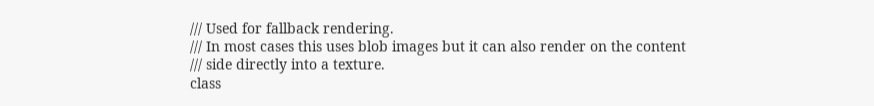/// Used for fallback rendering.
/// In most cases this uses blob images but it can also render on the content
/// side directly into a texture.
class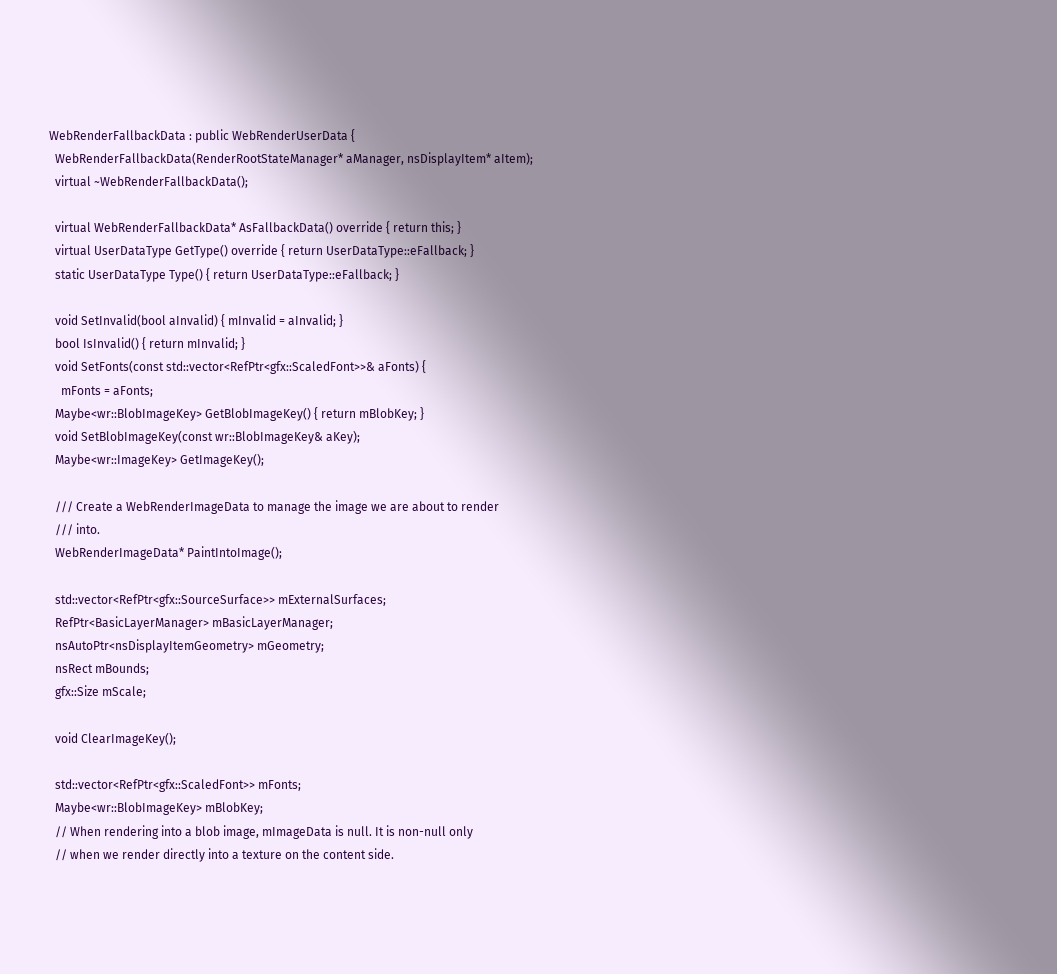WebRenderFallbackData : public WebRenderUserData {
  WebRenderFallbackData(RenderRootStateManager* aManager, nsDisplayItem* aItem);
  virtual ~WebRenderFallbackData();

  virtual WebRenderFallbackData* AsFallbackData() override { return this; }
  virtual UserDataType GetType() override { return UserDataType::eFallback; }
  static UserDataType Type() { return UserDataType::eFallback; }

  void SetInvalid(bool aInvalid) { mInvalid = aInvalid; }
  bool IsInvalid() { return mInvalid; }
  void SetFonts(const std::vector<RefPtr<gfx::ScaledFont>>& aFonts) {
    mFonts = aFonts;
  Maybe<wr::BlobImageKey> GetBlobImageKey() { return mBlobKey; }
  void SetBlobImageKey(const wr::BlobImageKey& aKey);
  Maybe<wr::ImageKey> GetImageKey();

  /// Create a WebRenderImageData to manage the image we are about to render
  /// into.
  WebRenderImageData* PaintIntoImage();

  std::vector<RefPtr<gfx::SourceSurface>> mExternalSurfaces;
  RefPtr<BasicLayerManager> mBasicLayerManager;
  nsAutoPtr<nsDisplayItemGeometry> mGeometry;
  nsRect mBounds;
  gfx::Size mScale;

  void ClearImageKey();

  std::vector<RefPtr<gfx::ScaledFont>> mFonts;
  Maybe<wr::BlobImageKey> mBlobKey;
  // When rendering into a blob image, mImageData is null. It is non-null only
  // when we render directly into a texture on the content side.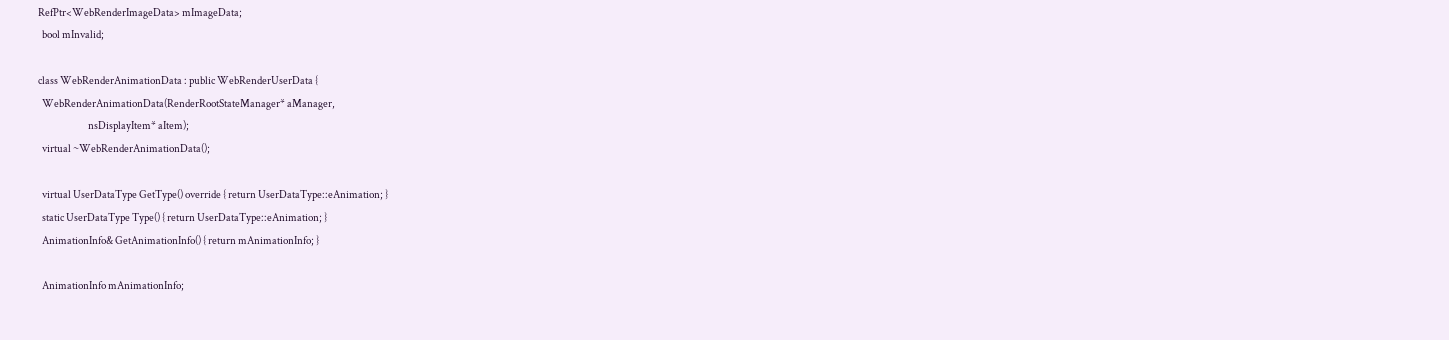RefPtr<WebRenderImageData> mImageData;
  bool mInvalid;

class WebRenderAnimationData : public WebRenderUserData {
  WebRenderAnimationData(RenderRootStateManager* aManager,
                         nsDisplayItem* aItem);
  virtual ~WebRenderAnimationData();

  virtual UserDataType GetType() override { return UserDataType::eAnimation; }
  static UserDataType Type() { return UserDataType::eAnimation; }
  AnimationInfo& GetAnimationInfo() { return mAnimationInfo; }

  AnimationInfo mAnimationInfo;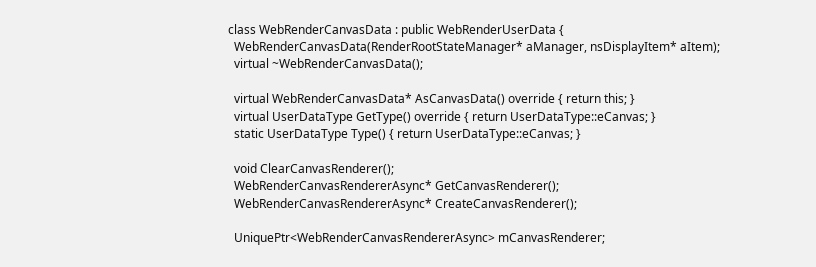class WebRenderCanvasData : public WebRenderUserData {
  WebRenderCanvasData(RenderRootStateManager* aManager, nsDisplayItem* aItem);
  virtual ~WebRenderCanvasData();

  virtual WebRenderCanvasData* AsCanvasData() override { return this; }
  virtual UserDataType GetType() override { return UserDataType::eCanvas; }
  static UserDataType Type() { return UserDataType::eCanvas; }

  void ClearCanvasRenderer();
  WebRenderCanvasRendererAsync* GetCanvasRenderer();
  WebRenderCanvasRendererAsync* CreateCanvasRenderer();

  UniquePtr<WebRenderCanvasRendererAsync> mCanvasRenderer;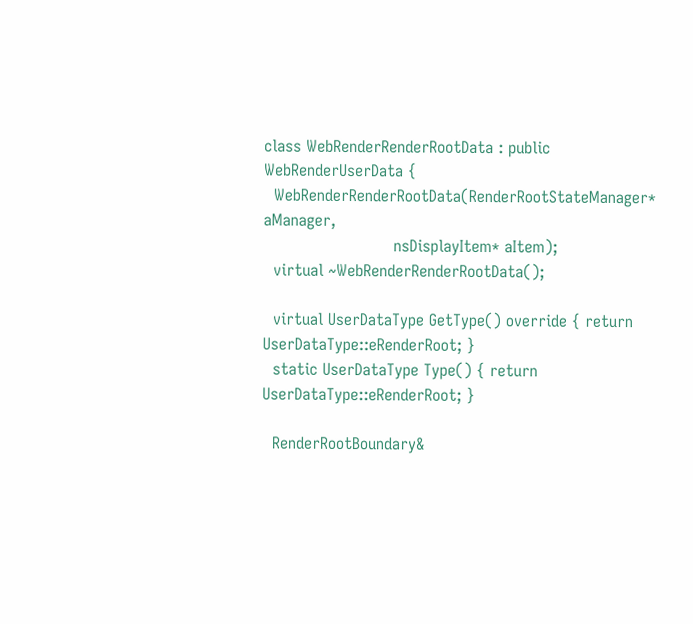class WebRenderRenderRootData : public WebRenderUserData {
  WebRenderRenderRootData(RenderRootStateManager* aManager,
                          nsDisplayItem* aItem);
  virtual ~WebRenderRenderRootData();

  virtual UserDataType GetType() override { return UserDataType::eRenderRoot; }
  static UserDataType Type() { return UserDataType::eRenderRoot; }

  RenderRootBoundary&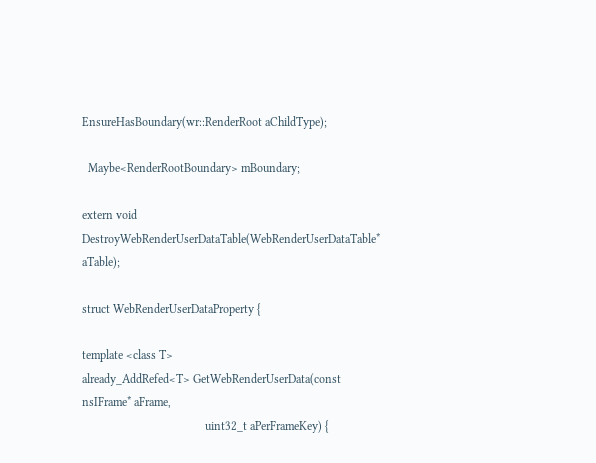EnsureHasBoundary(wr::RenderRoot aChildType);

  Maybe<RenderRootBoundary> mBoundary;

extern void DestroyWebRenderUserDataTable(WebRenderUserDataTable* aTable);

struct WebRenderUserDataProperty {

template <class T>
already_AddRefed<T> GetWebRenderUserData(const nsIFrame* aFrame,
                                         uint32_t aPerFrameKey) {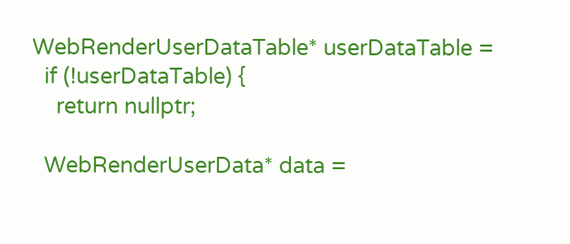WebRenderUserDataTable* userDataTable =
  if (!userDataTable) {
    return nullptr;

  WebRenderUserData* data =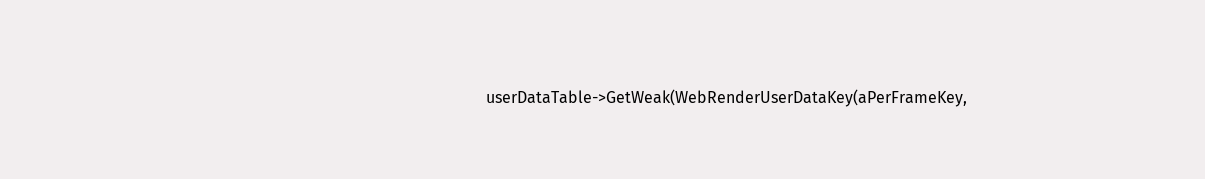userDataTable->GetWeak(WebRenderUserDataKey(aPerFrameKey,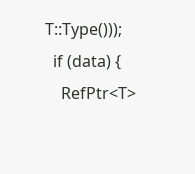T::Type()));
  if (data) {
    RefPtr<T>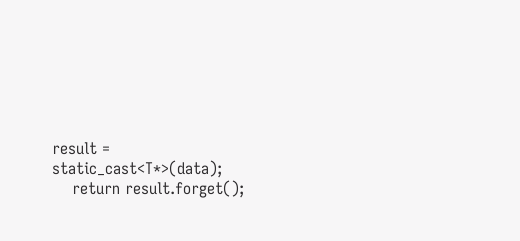result = static_cast<T*>(data);
    return result.forget();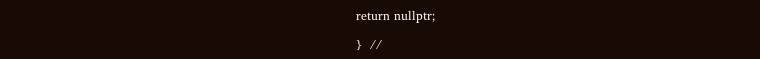return nullptr;

}  //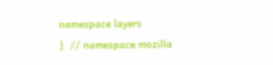namespace layers
}  // namespace mozilla